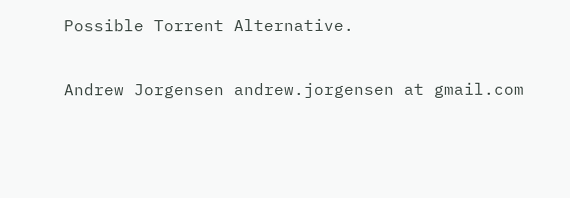Possible Torrent Alternative.

Andrew Jorgensen andrew.jorgensen at gmail.com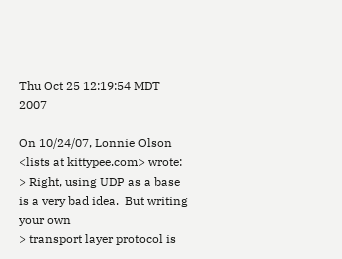Thu Oct 25 12:19:54 MDT 2007

On 10/24/07, Lonnie Olson <lists at kittypee.com> wrote:
> Right, using UDP as a base is a very bad idea.  But writing your own
> transport layer protocol is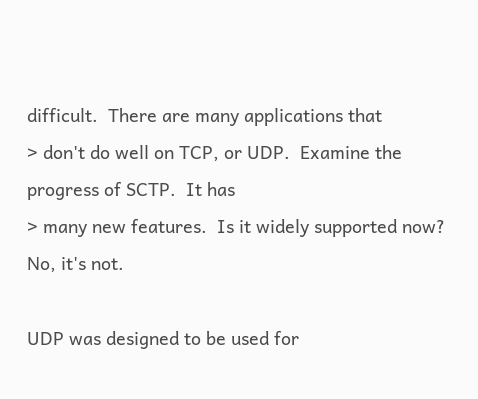difficult.  There are many applications that
> don't do well on TCP, or UDP.  Examine the progress of SCTP.  It has
> many new features.  Is it widely supported now?  No, it's not.

UDP was designed to be used for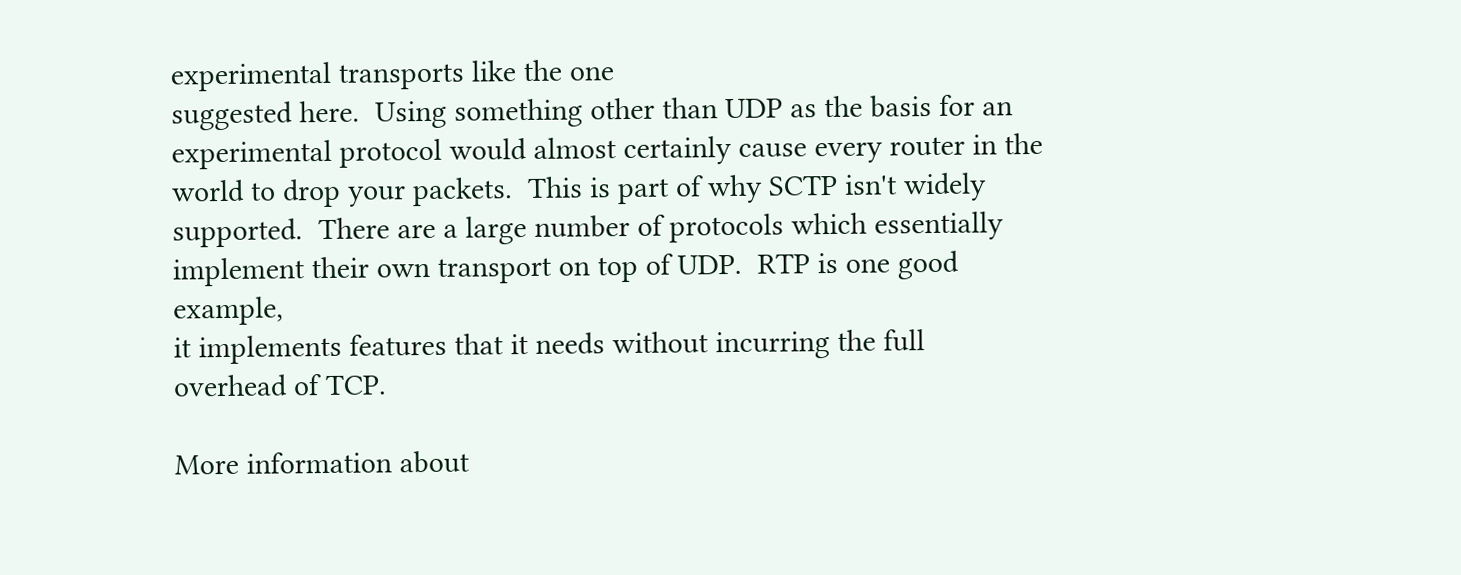experimental transports like the one
suggested here.  Using something other than UDP as the basis for an
experimental protocol would almost certainly cause every router in the
world to drop your packets.  This is part of why SCTP isn't widely
supported.  There are a large number of protocols which essentially
implement their own transport on top of UDP.  RTP is one good example,
it implements features that it needs without incurring the full
overhead of TCP.

More information about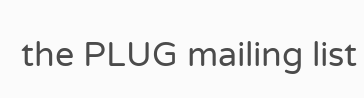the PLUG mailing list